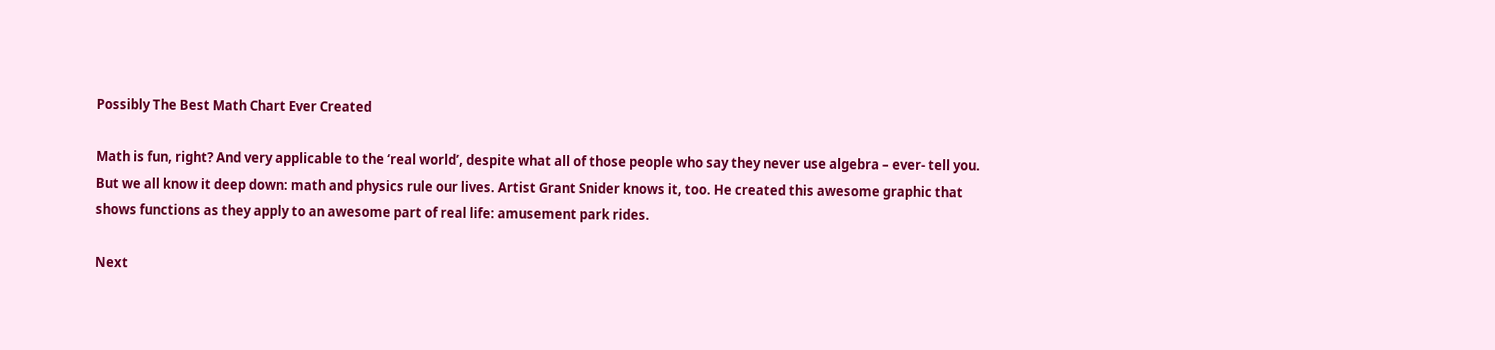Possibly The Best Math Chart Ever Created

Math is fun, right? And very applicable to the ‘real world’, despite what all of those people who say they never use algebra – ever- tell you. But we all know it deep down: math and physics rule our lives. Artist Grant Snider knows it, too. He created this awesome graphic that shows functions as they apply to an awesome part of real life: amusement park rides.

Next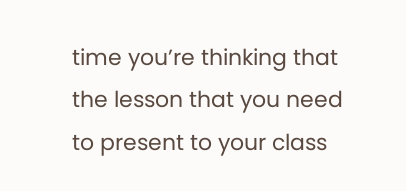time you’re thinking that the lesson that you need to present to your class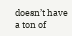doesn’t have a ton of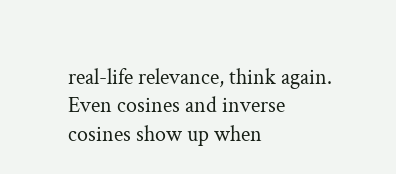real-life relevance, think again. Even cosines and inverse cosines show up when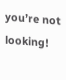you’re not looking!